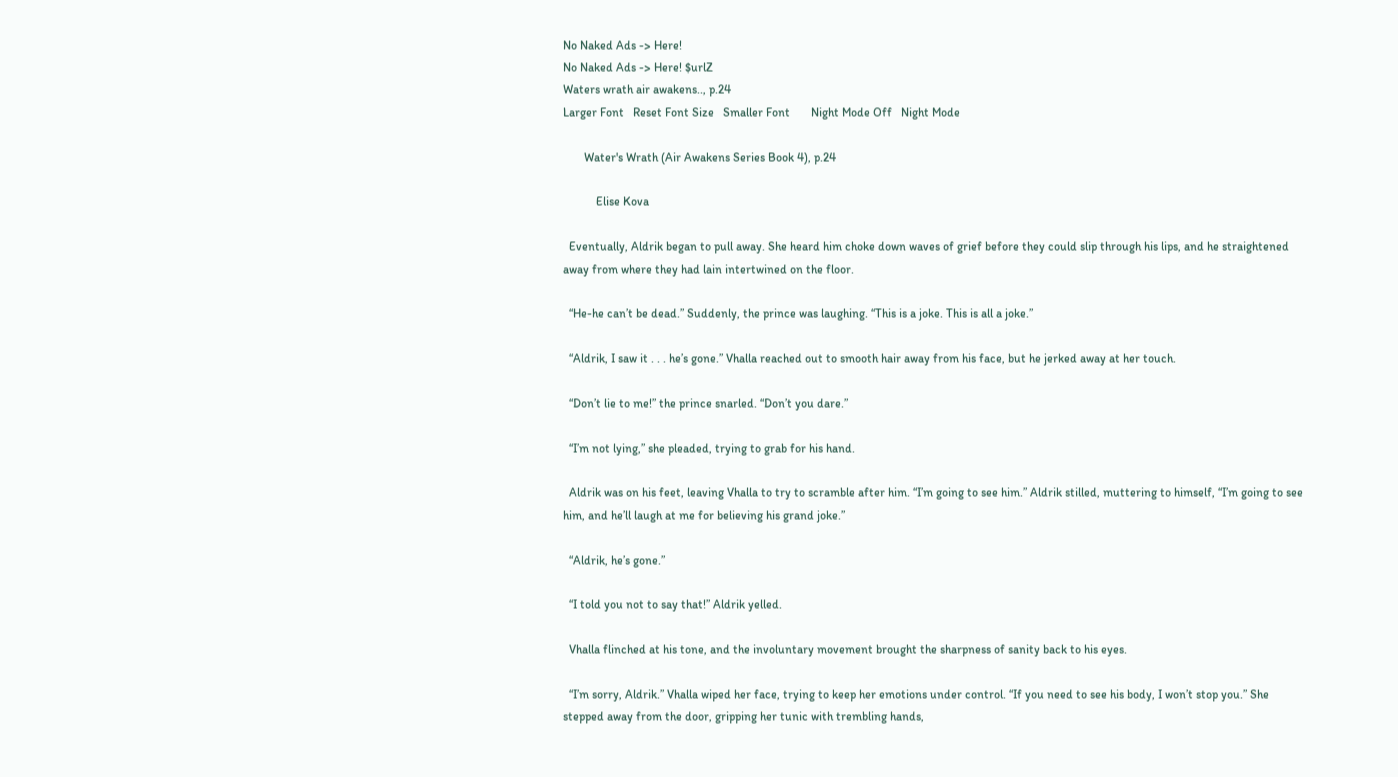No Naked Ads -> Here!
No Naked Ads -> Here! $urlZ
Waters wrath air awakens.., p.24
Larger Font   Reset Font Size   Smaller Font       Night Mode Off   Night Mode

       Water's Wrath (Air Awakens Series Book 4), p.24

           Elise Kova

  Eventually, Aldrik began to pull away. She heard him choke down waves of grief before they could slip through his lips, and he straightened away from where they had lain intertwined on the floor.

  “He-he can’t be dead.” Suddenly, the prince was laughing. “This is a joke. This is all a joke.”

  “Aldrik, I saw it . . . he’s gone.” Vhalla reached out to smooth hair away from his face, but he jerked away at her touch.

  “Don’t lie to me!” the prince snarled. “Don’t you dare.”

  “I’m not lying,” she pleaded, trying to grab for his hand.

  Aldrik was on his feet, leaving Vhalla to try to scramble after him. “I’m going to see him.” Aldrik stilled, muttering to himself, “I’m going to see him, and he’ll laugh at me for believing his grand joke.”

  “Aldrik, he’s gone.”

  “I told you not to say that!” Aldrik yelled.

  Vhalla flinched at his tone, and the involuntary movement brought the sharpness of sanity back to his eyes.

  “I’m sorry, Aldrik.” Vhalla wiped her face, trying to keep her emotions under control. “If you need to see his body, I won’t stop you.” She stepped away from the door, gripping her tunic with trembling hands,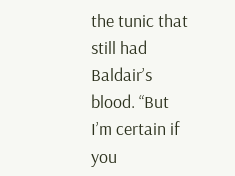the tunic that still had Baldair’s blood. “But I’m certain if you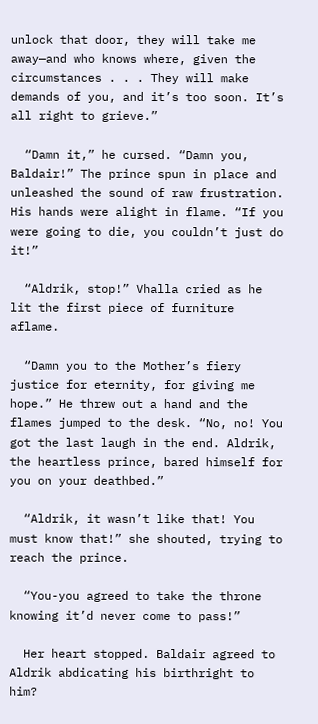unlock that door, they will take me away—and who knows where, given the circumstances . . . They will make demands of you, and it’s too soon. It’s all right to grieve.”

  “Damn it,” he cursed. “Damn you, Baldair!” The prince spun in place and unleashed the sound of raw frustration. His hands were alight in flame. “If you were going to die, you couldn’t just do it!”

  “Aldrik, stop!” Vhalla cried as he lit the first piece of furniture aflame.

  “Damn you to the Mother’s fiery justice for eternity, for giving me hope.” He threw out a hand and the flames jumped to the desk. “No, no! You got the last laugh in the end. Aldrik, the heartless prince, bared himself for you on your deathbed.”

  “Aldrik, it wasn’t like that! You must know that!” she shouted, trying to reach the prince.

  “You-you agreed to take the throne knowing it’d never come to pass!”

  Her heart stopped. Baldair agreed to Aldrik abdicating his birthright to him?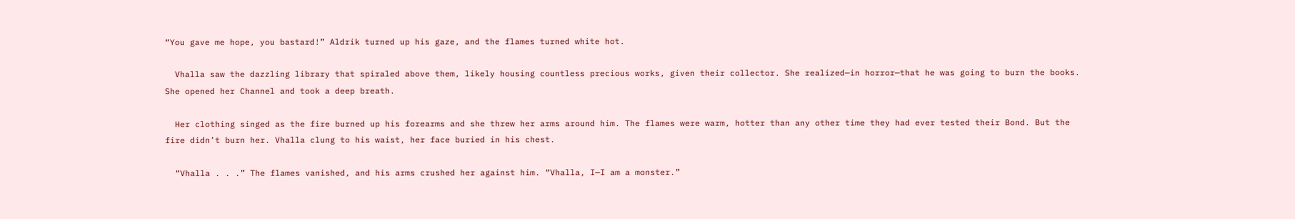“You gave me hope, you bastard!” Aldrik turned up his gaze, and the flames turned white hot.

  Vhalla saw the dazzling library that spiraled above them, likely housing countless precious works, given their collector. She realized—in horror—that he was going to burn the books. She opened her Channel and took a deep breath.

  Her clothing singed as the fire burned up his forearms and she threw her arms around him. The flames were warm, hotter than any other time they had ever tested their Bond. But the fire didn’t burn her. Vhalla clung to his waist, her face buried in his chest.

  “Vhalla . . .” The flames vanished, and his arms crushed her against him. “Vhalla, I—I am a monster.”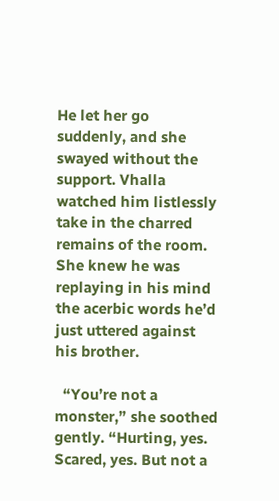He let her go suddenly, and she swayed without the support. Vhalla watched him listlessly take in the charred remains of the room. She knew he was replaying in his mind the acerbic words he’d just uttered against his brother.

  “You’re not a monster,” she soothed gently. “Hurting, yes. Scared, yes. But not a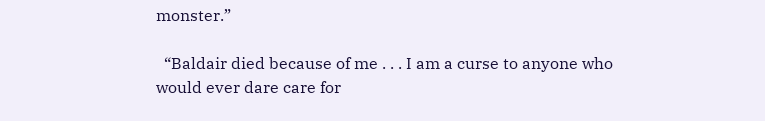monster.”

  “Baldair died because of me . . . I am a curse to anyone who would ever dare care for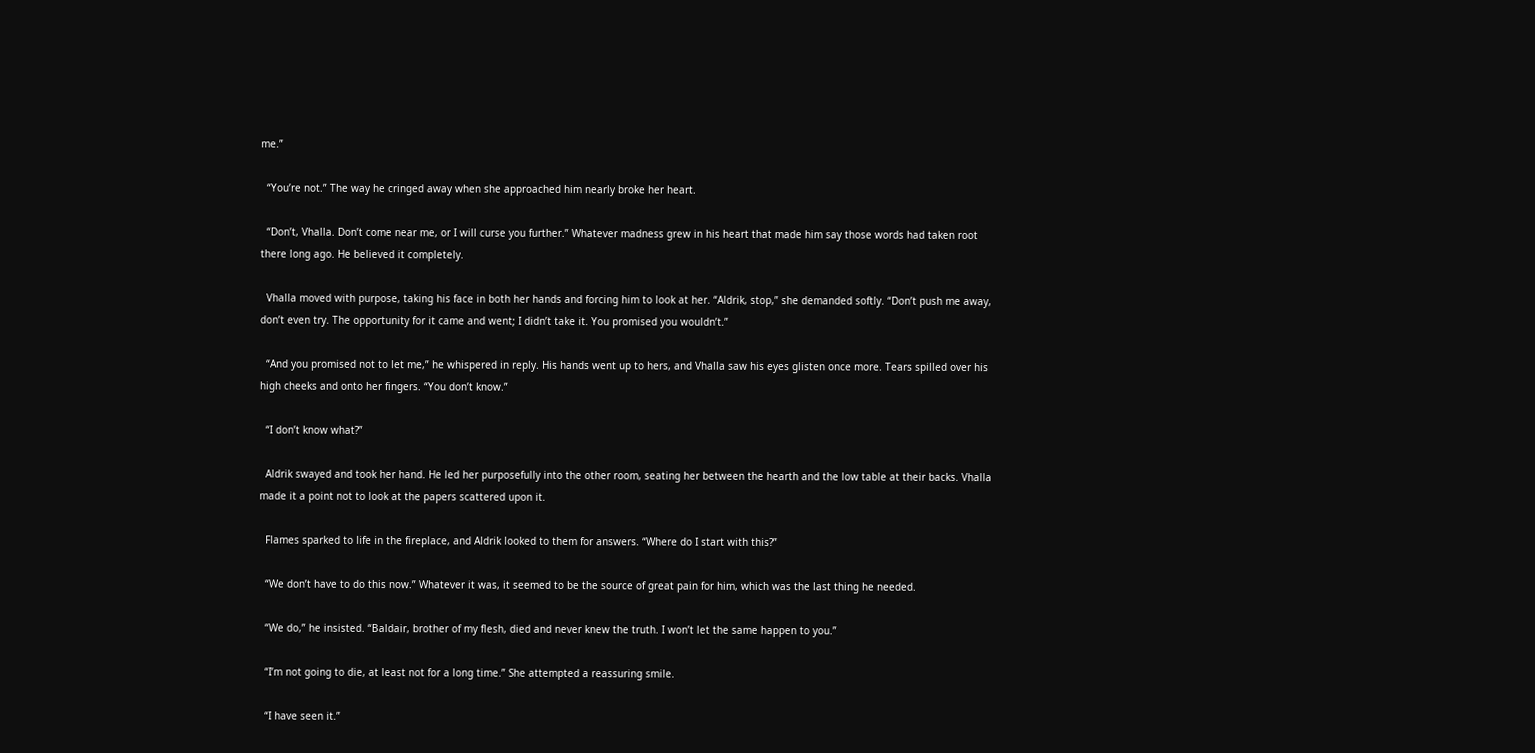me.”

  “You’re not.” The way he cringed away when she approached him nearly broke her heart.

  “Don’t, Vhalla. Don’t come near me, or I will curse you further.” Whatever madness grew in his heart that made him say those words had taken root there long ago. He believed it completely.

  Vhalla moved with purpose, taking his face in both her hands and forcing him to look at her. “Aldrik, stop,” she demanded softly. “Don’t push me away, don’t even try. The opportunity for it came and went; I didn’t take it. You promised you wouldn’t.”

  “And you promised not to let me,” he whispered in reply. His hands went up to hers, and Vhalla saw his eyes glisten once more. Tears spilled over his high cheeks and onto her fingers. “You don’t know.”

  “I don’t know what?”

  Aldrik swayed and took her hand. He led her purposefully into the other room, seating her between the hearth and the low table at their backs. Vhalla made it a point not to look at the papers scattered upon it.

  Flames sparked to life in the fireplace, and Aldrik looked to them for answers. “Where do I start with this?”

  “We don’t have to do this now.” Whatever it was, it seemed to be the source of great pain for him, which was the last thing he needed.

  “We do,” he insisted. “Baldair, brother of my flesh, died and never knew the truth. I won’t let the same happen to you.”

  “I’m not going to die, at least not for a long time.” She attempted a reassuring smile.

  “I have seen it.”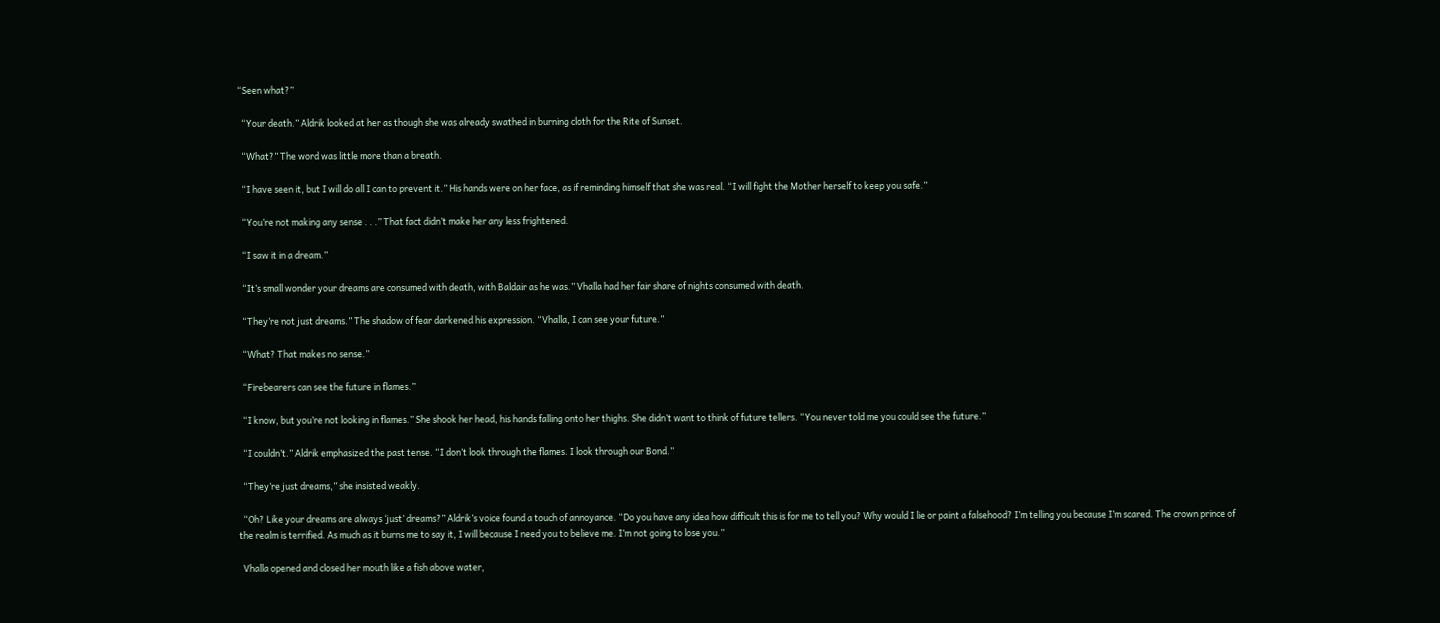“Seen what?”

  “Your death.” Aldrik looked at her as though she was already swathed in burning cloth for the Rite of Sunset.

  “What?” The word was little more than a breath.

  “I have seen it, but I will do all I can to prevent it.” His hands were on her face, as if reminding himself that she was real. “I will fight the Mother herself to keep you safe.”

  “You’re not making any sense . . .” That fact didn’t make her any less frightened.

  “I saw it in a dream.”

  “It’s small wonder your dreams are consumed with death, with Baldair as he was.” Vhalla had her fair share of nights consumed with death.

  “They’re not just dreams.” The shadow of fear darkened his expression. “Vhalla, I can see your future.”

  “What? That makes no sense.”

  “Firebearers can see the future in flames.”

  “I know, but you’re not looking in flames.” She shook her head, his hands falling onto her thighs. She didn’t want to think of future tellers. “You never told me you could see the future.”

  “I couldn’t.” Aldrik emphasized the past tense. “I don’t look through the flames. I look through our Bond.”

  “They’re just dreams,” she insisted weakly.

  “Oh? Like your dreams are always ‘just’ dreams?” Aldrik’s voice found a touch of annoyance. “Do you have any idea how difficult this is for me to tell you? Why would I lie or paint a falsehood? I’m telling you because I’m scared. The crown prince of the realm is terrified. As much as it burns me to say it, I will because I need you to believe me. I’m not going to lose you.”

  Vhalla opened and closed her mouth like a fish above water,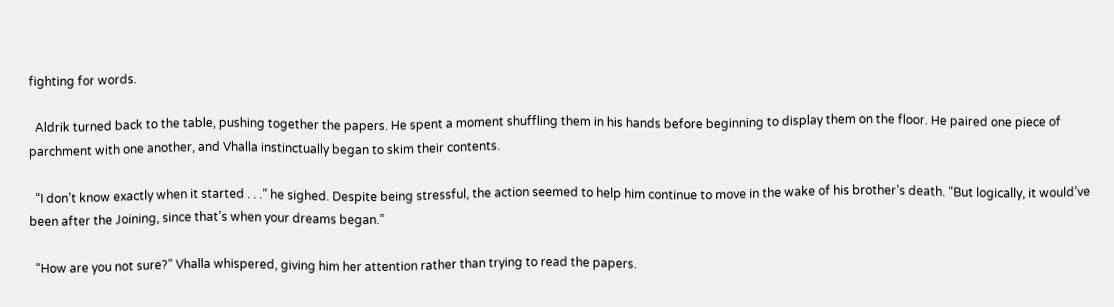fighting for words.

  Aldrik turned back to the table, pushing together the papers. He spent a moment shuffling them in his hands before beginning to display them on the floor. He paired one piece of parchment with one another, and Vhalla instinctually began to skim their contents.

  “I don’t know exactly when it started . . .” he sighed. Despite being stressful, the action seemed to help him continue to move in the wake of his brother’s death. “But logically, it would’ve been after the Joining, since that’s when your dreams began.”

  “How are you not sure?” Vhalla whispered, giving him her attention rather than trying to read the papers.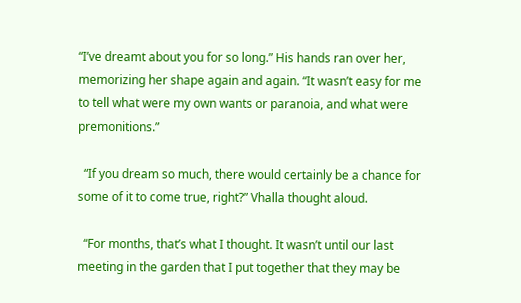“I’ve dreamt about you for so long.” His hands ran over her, memorizing her shape again and again. “It wasn’t easy for me to tell what were my own wants or paranoia, and what were premonitions.”

  “If you dream so much, there would certainly be a chance for some of it to come true, right?” Vhalla thought aloud.

  “For months, that’s what I thought. It wasn’t until our last meeting in the garden that I put together that they may be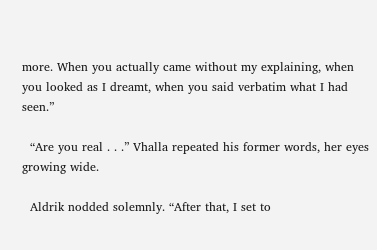more. When you actually came without my explaining, when you looked as I dreamt, when you said verbatim what I had seen.”

  “Are you real . . .” Vhalla repeated his former words, her eyes growing wide.

  Aldrik nodded solemnly. “After that, I set to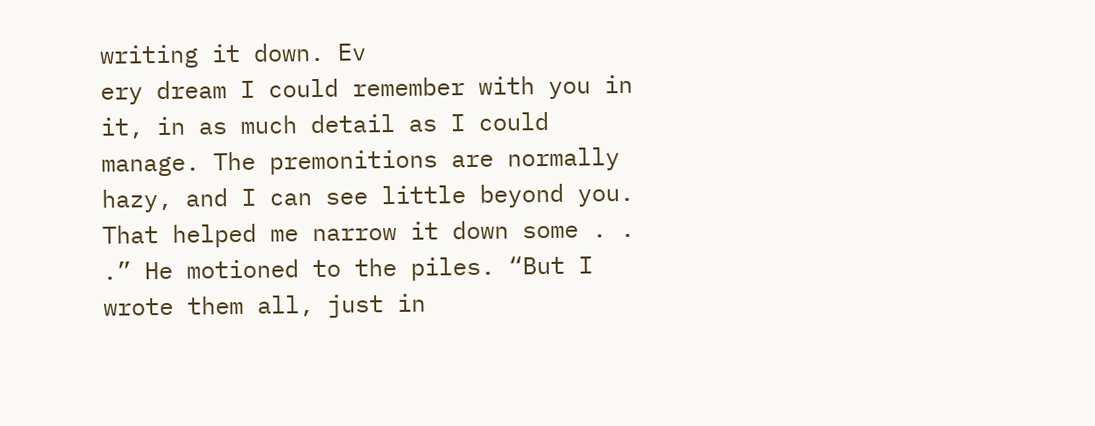writing it down. Ev
ery dream I could remember with you in it, in as much detail as I could manage. The premonitions are normally hazy, and I can see little beyond you. That helped me narrow it down some . . .” He motioned to the piles. “But I wrote them all, just in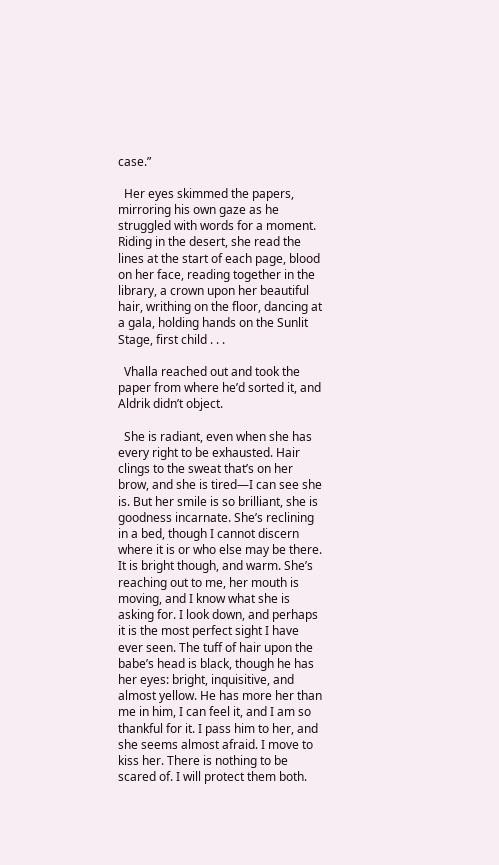case.”

  Her eyes skimmed the papers, mirroring his own gaze as he struggled with words for a moment. Riding in the desert, she read the lines at the start of each page, blood on her face, reading together in the library, a crown upon her beautiful hair, writhing on the floor, dancing at a gala, holding hands on the Sunlit Stage, first child . . .

  Vhalla reached out and took the paper from where he’d sorted it, and Aldrik didn’t object.

  She is radiant, even when she has every right to be exhausted. Hair clings to the sweat that’s on her brow, and she is tired—I can see she is. But her smile is so brilliant, she is goodness incarnate. She’s reclining in a bed, though I cannot discern where it is or who else may be there. It is bright though, and warm. She’s reaching out to me, her mouth is moving, and I know what she is asking for. I look down, and perhaps it is the most perfect sight I have ever seen. The tuff of hair upon the babe’s head is black, though he has her eyes: bright, inquisitive, and almost yellow. He has more her than me in him, I can feel it, and I am so thankful for it. I pass him to her, and she seems almost afraid. I move to kiss her. There is nothing to be scared of. I will protect them both.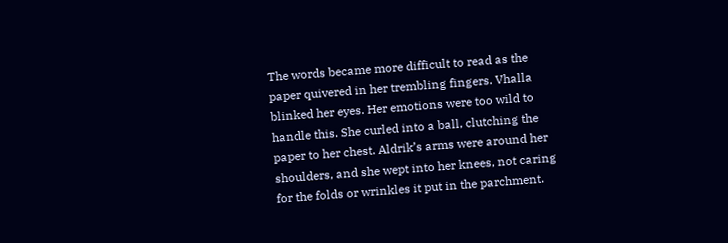The words became more difficult to read as the paper quivered in her trembling fingers. Vhalla blinked her eyes. Her emotions were too wild to handle this. She curled into a ball, clutching the paper to her chest. Aldrik’s arms were around her shoulders, and she wept into her knees, not caring for the folds or wrinkles it put in the parchment.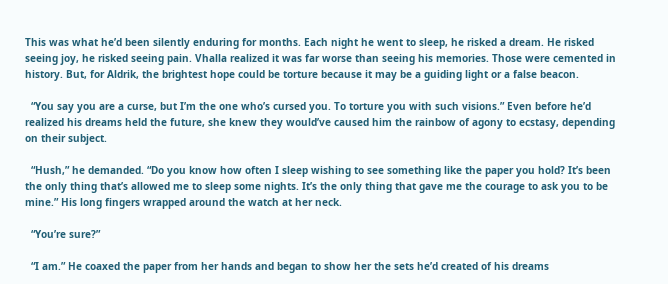This was what he’d been silently enduring for months. Each night he went to sleep, he risked a dream. He risked seeing joy, he risked seeing pain. Vhalla realized it was far worse than seeing his memories. Those were cemented in history. But, for Aldrik, the brightest hope could be torture because it may be a guiding light or a false beacon.

  “You say you are a curse, but I’m the one who’s cursed you. To torture you with such visions.” Even before he’d realized his dreams held the future, she knew they would’ve caused him the rainbow of agony to ecstasy, depending on their subject.

  “Hush,” he demanded. “Do you know how often I sleep wishing to see something like the paper you hold? It’s been the only thing that’s allowed me to sleep some nights. It’s the only thing that gave me the courage to ask you to be mine.” His long fingers wrapped around the watch at her neck.

  “You’re sure?”

  “I am.” He coaxed the paper from her hands and began to show her the sets he’d created of his dreams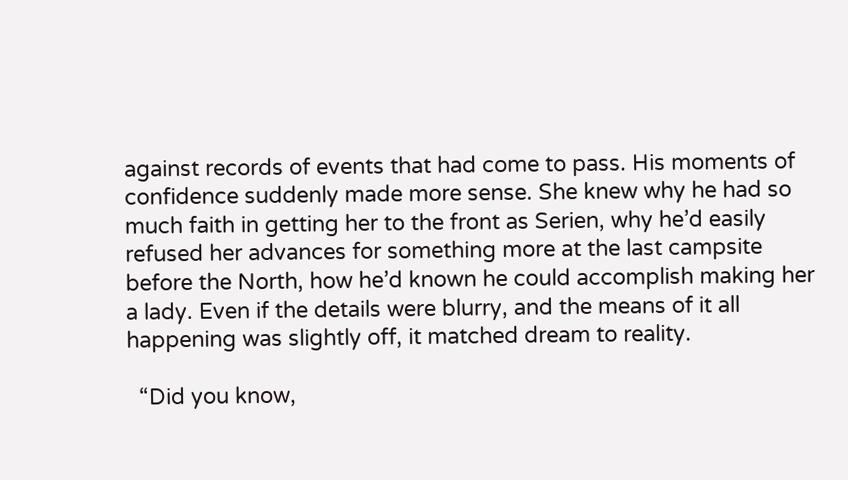against records of events that had come to pass. His moments of confidence suddenly made more sense. She knew why he had so much faith in getting her to the front as Serien, why he’d easily refused her advances for something more at the last campsite before the North, how he’d known he could accomplish making her a lady. Even if the details were blurry, and the means of it all happening was slightly off, it matched dream to reality.

  “Did you know,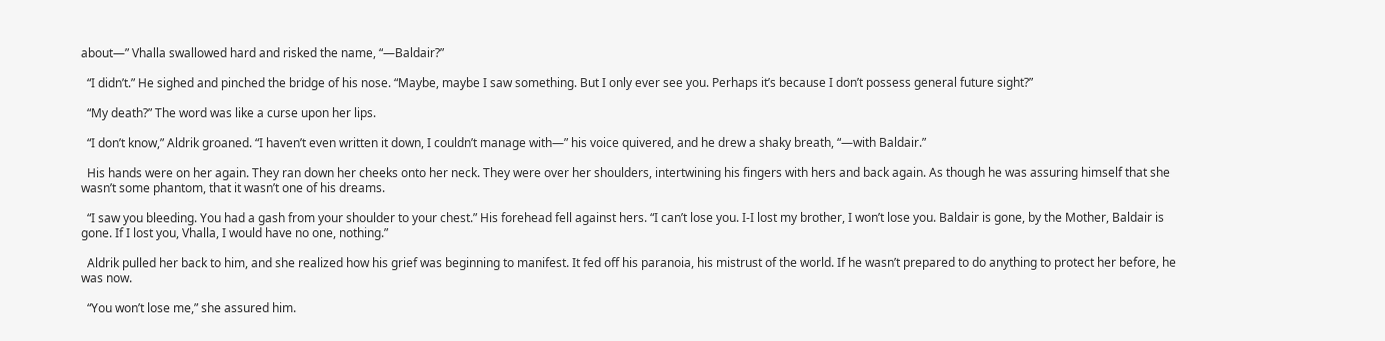about—” Vhalla swallowed hard and risked the name, “—Baldair?”

  “I didn’t.” He sighed and pinched the bridge of his nose. “Maybe, maybe I saw something. But I only ever see you. Perhaps it’s because I don’t possess general future sight?”

  “My death?” The word was like a curse upon her lips.

  “I don’t know,” Aldrik groaned. “I haven’t even written it down, I couldn’t manage with—” his voice quivered, and he drew a shaky breath, “—with Baldair.”

  His hands were on her again. They ran down her cheeks onto her neck. They were over her shoulders, intertwining his fingers with hers and back again. As though he was assuring himself that she wasn’t some phantom, that it wasn’t one of his dreams.

  “I saw you bleeding. You had a gash from your shoulder to your chest.” His forehead fell against hers. “I can’t lose you. I-I lost my brother, I won’t lose you. Baldair is gone, by the Mother, Baldair is gone. If I lost you, Vhalla, I would have no one, nothing.”

  Aldrik pulled her back to him, and she realized how his grief was beginning to manifest. It fed off his paranoia, his mistrust of the world. If he wasn’t prepared to do anything to protect her before, he was now.

  “You won’t lose me,” she assured him.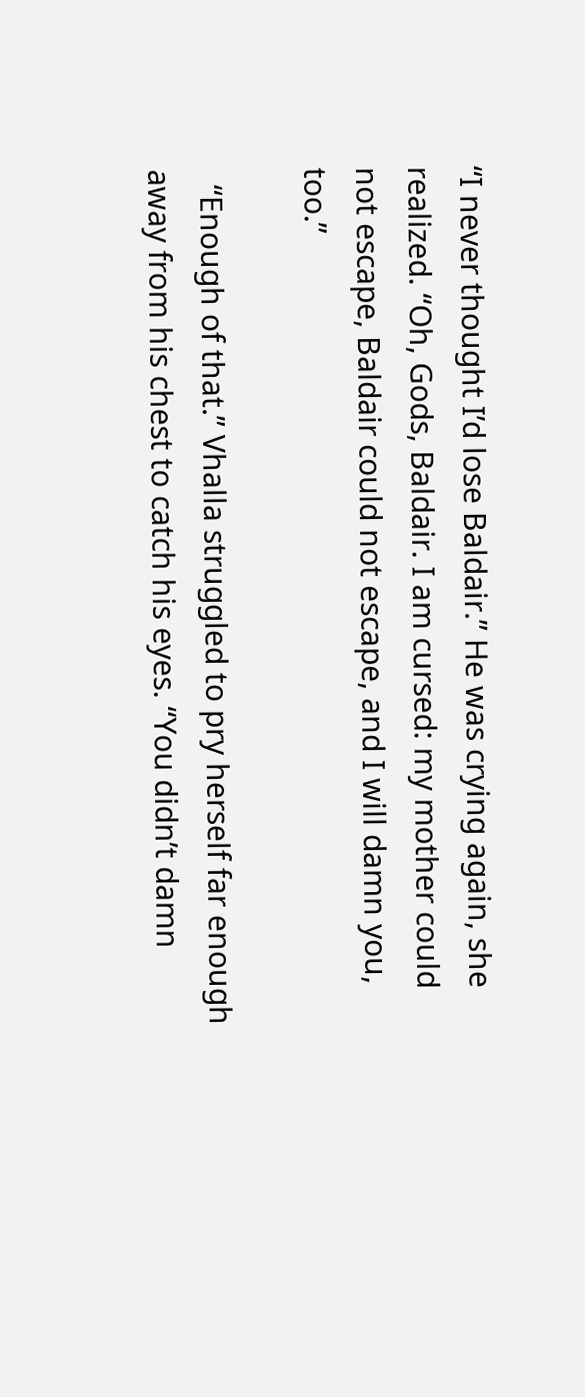“I never thought I’d lose Baldair.” He was crying again, she realized. “Oh, Gods, Baldair. I am cursed: my mother could not escape, Baldair could not escape, and I will damn you, too.”

  “Enough of that.” Vhalla struggled to pry herself far enough away from his chest to catch his eyes. “You didn’t damn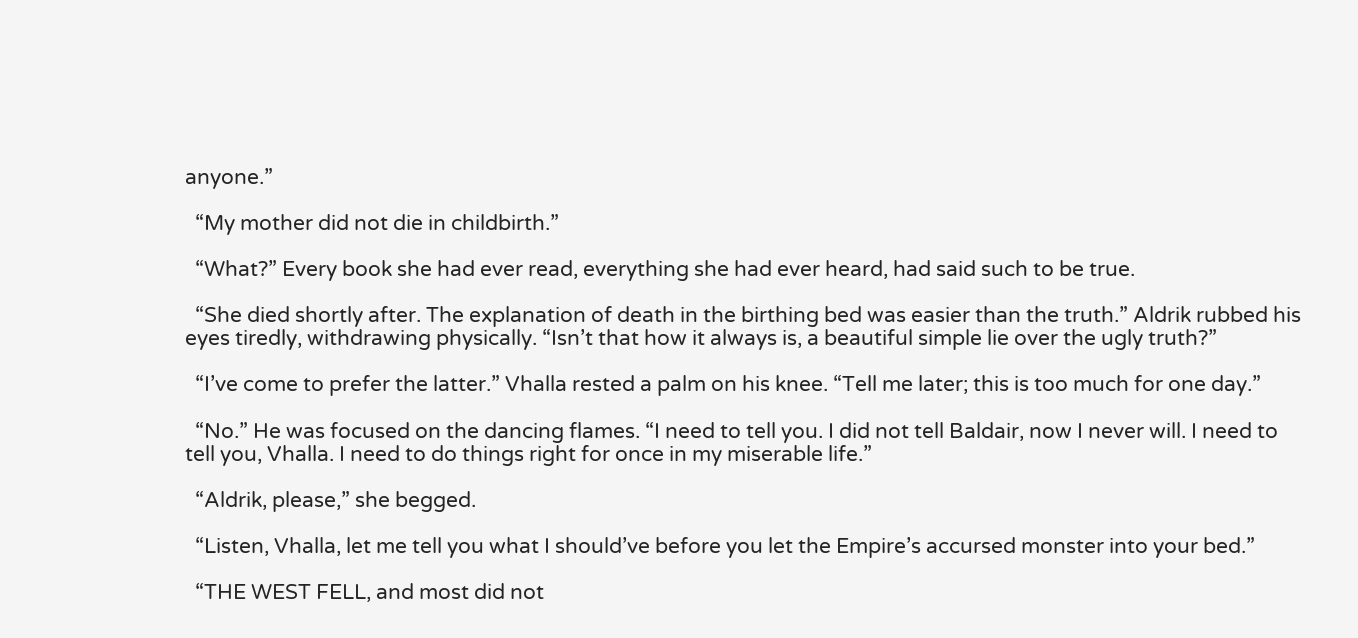anyone.”

  “My mother did not die in childbirth.”

  “What?” Every book she had ever read, everything she had ever heard, had said such to be true.

  “She died shortly after. The explanation of death in the birthing bed was easier than the truth.” Aldrik rubbed his eyes tiredly, withdrawing physically. “Isn’t that how it always is, a beautiful simple lie over the ugly truth?”

  “I’ve come to prefer the latter.” Vhalla rested a palm on his knee. “Tell me later; this is too much for one day.”

  “No.” He was focused on the dancing flames. “I need to tell you. I did not tell Baldair, now I never will. I need to tell you, Vhalla. I need to do things right for once in my miserable life.”

  “Aldrik, please,” she begged.

  “Listen, Vhalla, let me tell you what I should’ve before you let the Empire’s accursed monster into your bed.”

  “THE WEST FELL, and most did not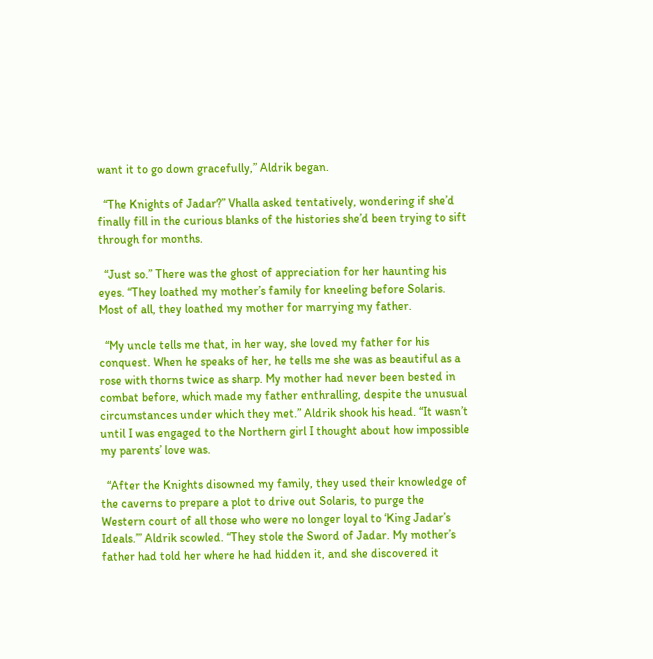want it to go down gracefully,” Aldrik began.

  “The Knights of Jadar?” Vhalla asked tentatively, wondering if she’d finally fill in the curious blanks of the histories she’d been trying to sift through for months.

  “Just so.” There was the ghost of appreciation for her haunting his eyes. “They loathed my mother’s family for kneeling before Solaris. Most of all, they loathed my mother for marrying my father.

  “My uncle tells me that, in her way, she loved my father for his conquest. When he speaks of her, he tells me she was as beautiful as a rose with thorns twice as sharp. My mother had never been bested in combat before, which made my father enthralling, despite the unusual circumstances under which they met.” Aldrik shook his head. “It wasn’t until I was engaged to the Northern girl I thought about how impossible my parents’ love was.

  “After the Knights disowned my family, they used their knowledge of the caverns to prepare a plot to drive out Solaris, to purge the Western court of all those who were no longer loyal to ‘King Jadar’s Ideals.’” Aldrik scowled. “They stole the Sword of Jadar. My mother’s father had told her where he had hidden it, and she discovered it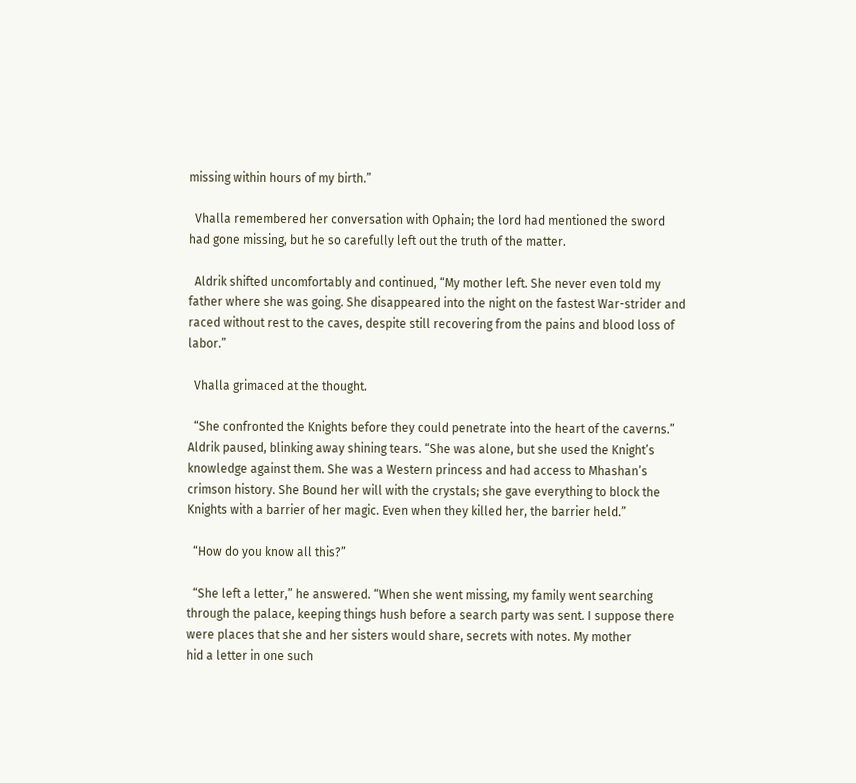missing within hours of my birth.”

  Vhalla remembered her conversation with Ophain; the lord had mentioned the sword had gone missing, but he so carefully left out the truth of the matter.

  Aldrik shifted uncomfortably and continued, “My mother left. She never even told my father where she was going. She disappeared into the night on the fastest War-strider and raced without rest to the caves, despite still recovering from the pains and blood loss of labor.”

  Vhalla grimaced at the thought.

  “She confronted the Knights before they could penetrate into the heart of the caverns.” Aldrik paused, blinking away shining tears. “She was alone, but she used the Knight’s knowledge against them. She was a Western princess and had access to Mhashan’s crimson history. She Bound her will with the crystals; she gave everything to block the Knights with a barrier of her magic. Even when they killed her, the barrier held.”

  “How do you know all this?”

  “She left a letter,” he answered. “When she went missing, my family went searching through the palace, keeping things hush before a search party was sent. I suppose there were places that she and her sisters would share, secrets with notes. My mother
hid a letter in one such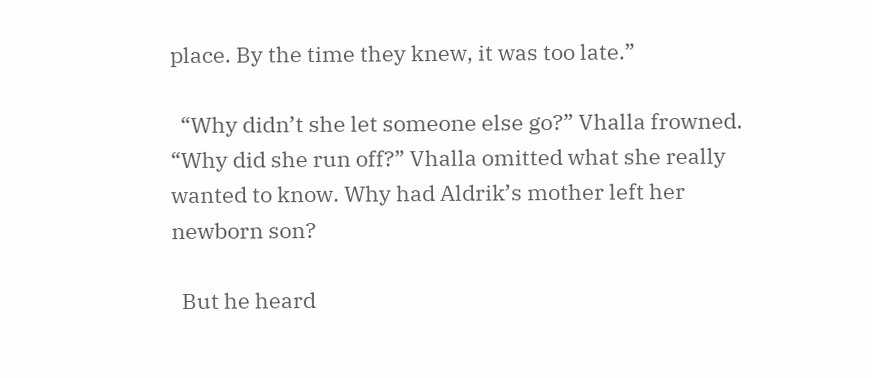place. By the time they knew, it was too late.”

  “Why didn’t she let someone else go?” Vhalla frowned. “Why did she run off?” Vhalla omitted what she really wanted to know. Why had Aldrik’s mother left her newborn son?

  But he heard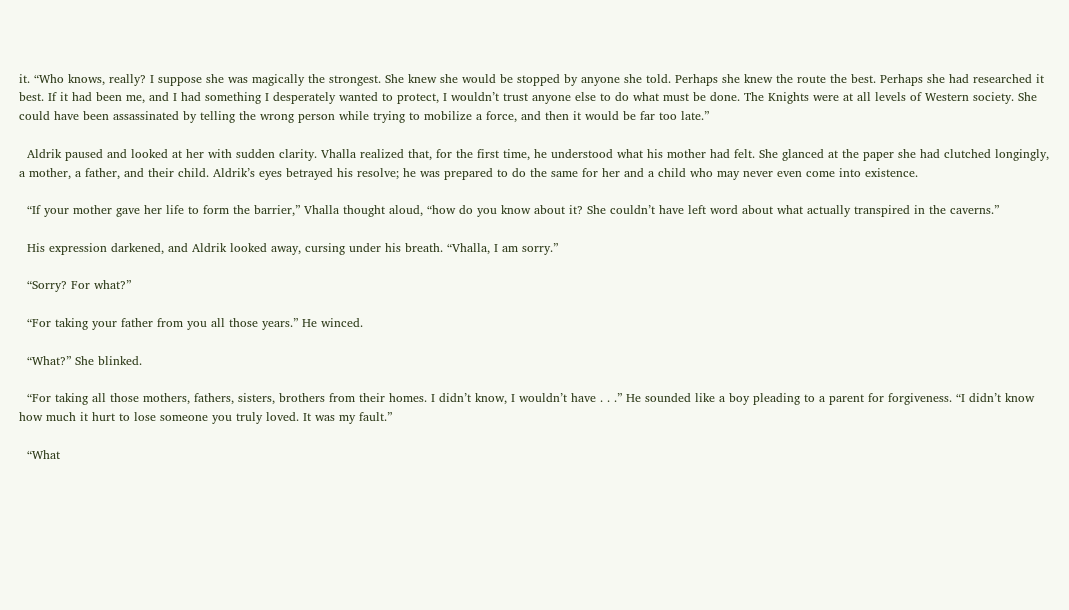it. “Who knows, really? I suppose she was magically the strongest. She knew she would be stopped by anyone she told. Perhaps she knew the route the best. Perhaps she had researched it best. If it had been me, and I had something I desperately wanted to protect, I wouldn’t trust anyone else to do what must be done. The Knights were at all levels of Western society. She could have been assassinated by telling the wrong person while trying to mobilize a force, and then it would be far too late.”

  Aldrik paused and looked at her with sudden clarity. Vhalla realized that, for the first time, he understood what his mother had felt. She glanced at the paper she had clutched longingly, a mother, a father, and their child. Aldrik’s eyes betrayed his resolve; he was prepared to do the same for her and a child who may never even come into existence.

  “If your mother gave her life to form the barrier,” Vhalla thought aloud, “how do you know about it? She couldn’t have left word about what actually transpired in the caverns.”

  His expression darkened, and Aldrik looked away, cursing under his breath. “Vhalla, I am sorry.”

  “Sorry? For what?”

  “For taking your father from you all those years.” He winced.

  “What?” She blinked.

  “For taking all those mothers, fathers, sisters, brothers from their homes. I didn’t know, I wouldn’t have . . .” He sounded like a boy pleading to a parent for forgiveness. “I didn’t know how much it hurt to lose someone you truly loved. It was my fault.”

  “What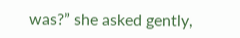was?” she asked gently,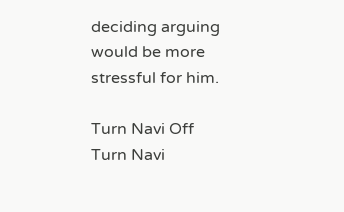deciding arguing would be more stressful for him.

Turn Navi Off
Turn Navi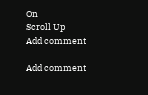On
Scroll Up
Add comment

Add comment